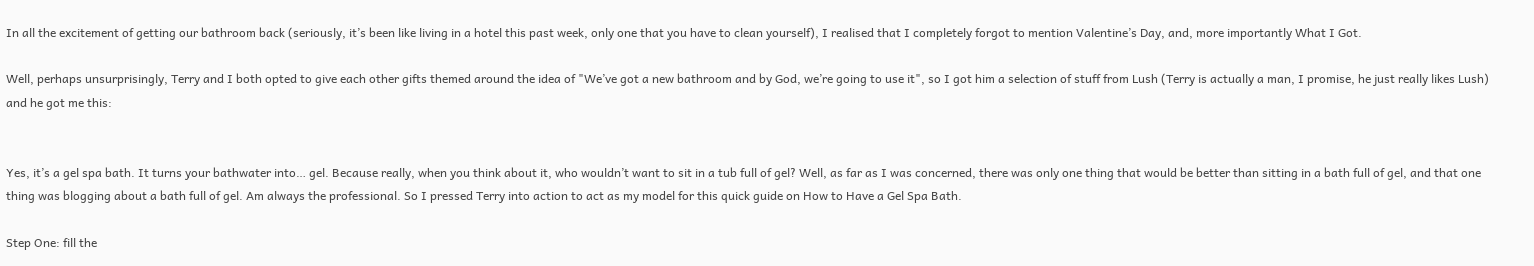In all the excitement of getting our bathroom back (seriously, it’s been like living in a hotel this past week, only one that you have to clean yourself), I realised that I completely forgot to mention Valentine’s Day, and, more importantly What I Got.

Well, perhaps unsurprisingly, Terry and I both opted to give each other gifts themed around the idea of "We’ve got a new bathroom and by God, we’re going to use it", so I got him a selection of stuff from Lush (Terry is actually a man, I promise, he just really likes Lush) and he got me this:


Yes, it’s a gel spa bath. It turns your bathwater into… gel. Because really, when you think about it, who wouldn’t want to sit in a tub full of gel? Well, as far as I was concerned, there was only one thing that would be better than sitting in a bath full of gel, and that one thing was blogging about a bath full of gel. Am always the professional. So I pressed Terry into action to act as my model for this quick guide on How to Have a Gel Spa Bath.

Step One: fill the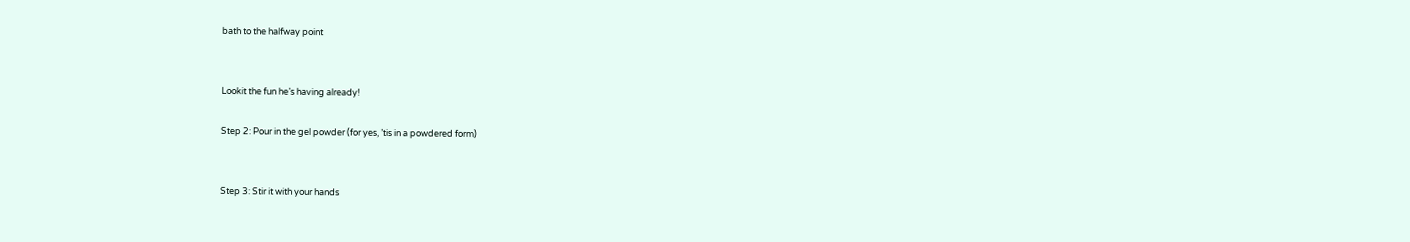bath to the halfway point


Lookit the fun he’s having already!

Step 2: Pour in the gel powder (for yes, ’tis in a powdered form)


Step 3: Stir it with your hands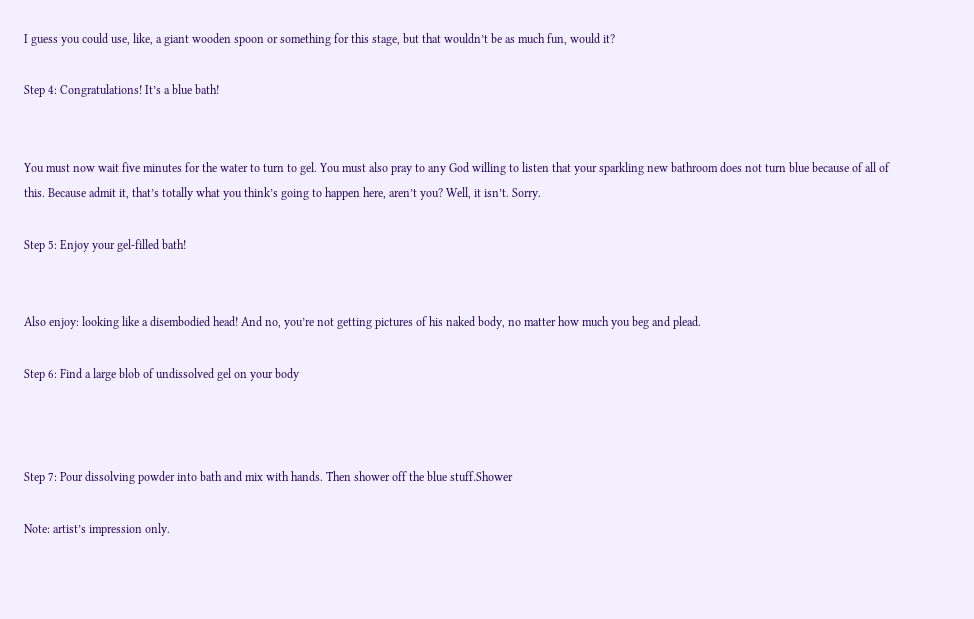I guess you could use, like, a giant wooden spoon or something for this stage, but that wouldn’t be as much fun, would it?

Step 4: Congratulations! It’s a blue bath!


You must now wait five minutes for the water to turn to gel. You must also pray to any God willing to listen that your sparkling new bathroom does not turn blue because of all of this. Because admit it, that’s totally what you think’s going to happen here, aren’t you? Well, it isn’t. Sorry.

Step 5: Enjoy your gel-filled bath!


Also enjoy: looking like a disembodied head! And no, you’re not getting pictures of his naked body, no matter how much you beg and plead.

Step 6: Find a large blob of undissolved gel on your body



Step 7: Pour dissolving powder into bath and mix with hands. Then shower off the blue stuff.Shower

Note: artist’s impression only.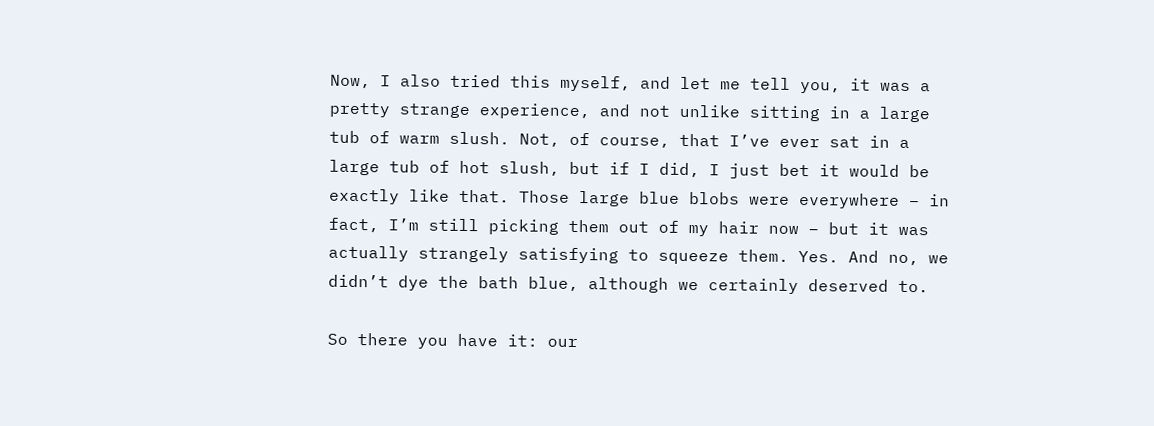Now, I also tried this myself, and let me tell you, it was a pretty strange experience, and not unlike sitting in a large tub of warm slush. Not, of course, that I’ve ever sat in a large tub of hot slush, but if I did, I just bet it would be exactly like that. Those large blue blobs were everywhere – in fact, I’m still picking them out of my hair now – but it was actually strangely satisfying to squeeze them. Yes. And no, we didn’t dye the bath blue, although we certainly deserved to.

So there you have it: our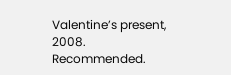Valentine’s present, 2008. Recommended.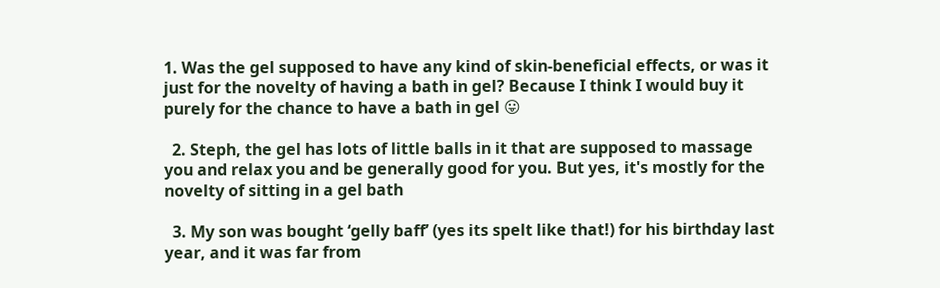1. Was the gel supposed to have any kind of skin-beneficial effects, or was it just for the novelty of having a bath in gel? Because I think I would buy it purely for the chance to have a bath in gel 😛

  2. Steph, the gel has lots of little balls in it that are supposed to massage you and relax you and be generally good for you. But yes, it's mostly for the novelty of sitting in a gel bath

  3. My son was bought ‘gelly baff’ (yes its spelt like that!) for his birthday last year, and it was far from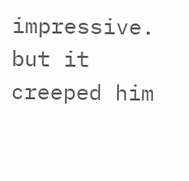impressive. but it creeped him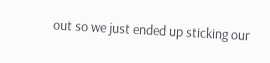out so we just ended up sticking our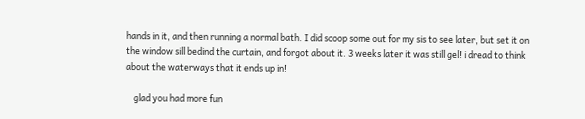hands in it, and then running a normal bath. I did scoop some out for my sis to see later, but set it on the window sill bedind the curtain, and forgot about it. 3 weeks later it was still gel! i dread to think about the waterways that it ends up in!

    glad you had more fun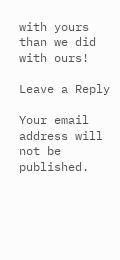with yours than we did with ours!

Leave a Reply

Your email address will not be published.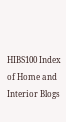HIBS100 Index of Home and Interior Blogs